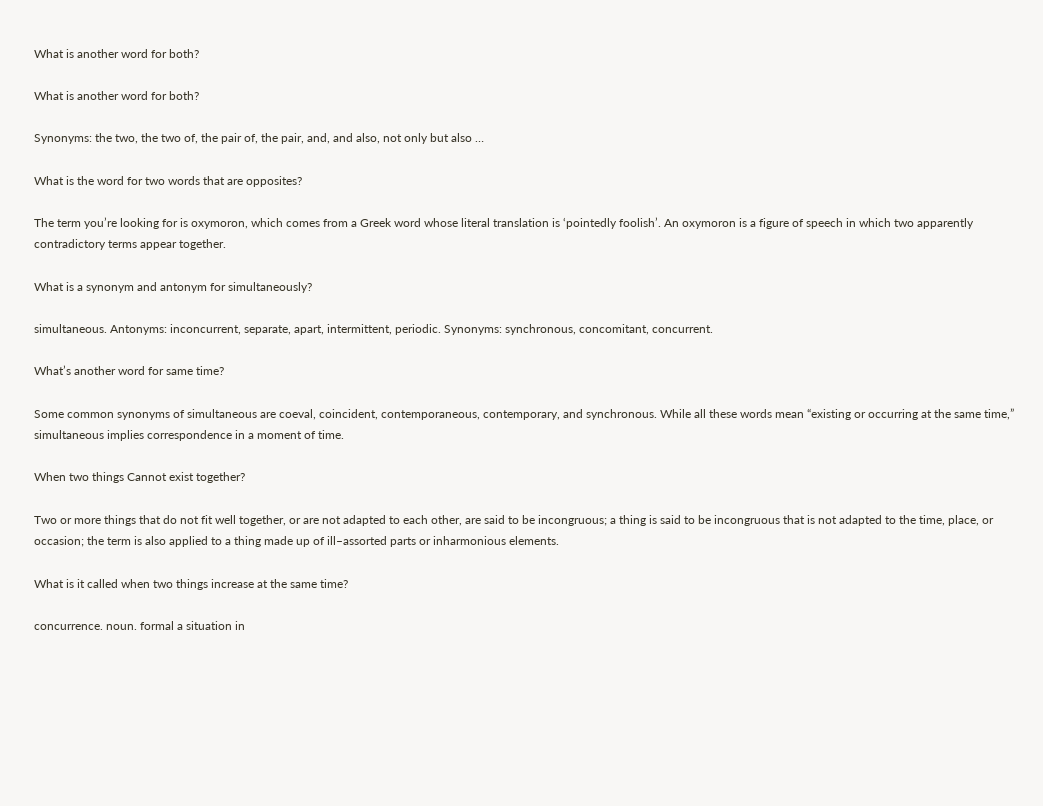What is another word for both?

What is another word for both?

Synonyms: the two, the two of, the pair of, the pair, and, and also, not only but also …

What is the word for two words that are opposites?

The term you’re looking for is oxymoron, which comes from a Greek word whose literal translation is ‘pointedly foolish’. An oxymoron is a figure of speech in which two apparently contradictory terms appear together.

What is a synonym and antonym for simultaneously?

simultaneous. Antonyms: inconcurrent, separate, apart, intermittent, periodic. Synonyms: synchronous, concomitant, concurrent.

What’s another word for same time?

Some common synonyms of simultaneous are coeval, coincident, contemporaneous, contemporary, and synchronous. While all these words mean “existing or occurring at the same time,” simultaneous implies correspondence in a moment of time.

When two things Cannot exist together?

Two or more things that do not fit well together, or are not adapted to each other, are said to be incongruous; a thing is said to be incongruous that is not adapted to the time, place, or occasion; the term is also applied to a thing made up of ill–assorted parts or inharmonious elements.

What is it called when two things increase at the same time?

concurrence. noun. formal a situation in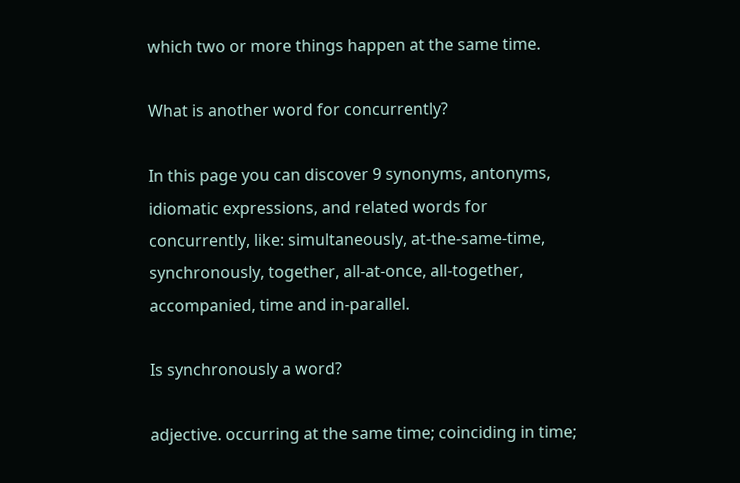which two or more things happen at the same time.

What is another word for concurrently?

In this page you can discover 9 synonyms, antonyms, idiomatic expressions, and related words for concurrently, like: simultaneously, at-the-same-time, synchronously, together, all-at-once, all-together, accompanied, time and in-parallel.

Is synchronously a word?

adjective. occurring at the same time; coinciding in time;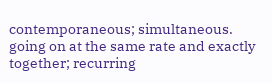contemporaneous; simultaneous. going on at the same rate and exactly together; recurring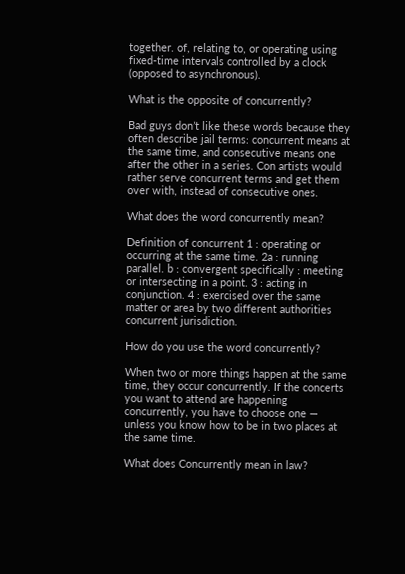together. of, relating to, or operating using fixed-time intervals controlled by a clock (opposed to asynchronous).

What is the opposite of concurrently?

Bad guys don’t like these words because they often describe jail terms: concurrent means at the same time, and consecutive means one after the other in a series. Con artists would rather serve concurrent terms and get them over with, instead of consecutive ones.

What does the word concurrently mean?

Definition of concurrent 1 : operating or occurring at the same time. 2a : running parallel. b : convergent specifically : meeting or intersecting in a point. 3 : acting in conjunction. 4 : exercised over the same matter or area by two different authorities concurrent jurisdiction.

How do you use the word concurrently?

When two or more things happen at the same time, they occur concurrently. If the concerts you want to attend are happening concurrently, you have to choose one — unless you know how to be in two places at the same time.

What does Concurrently mean in law?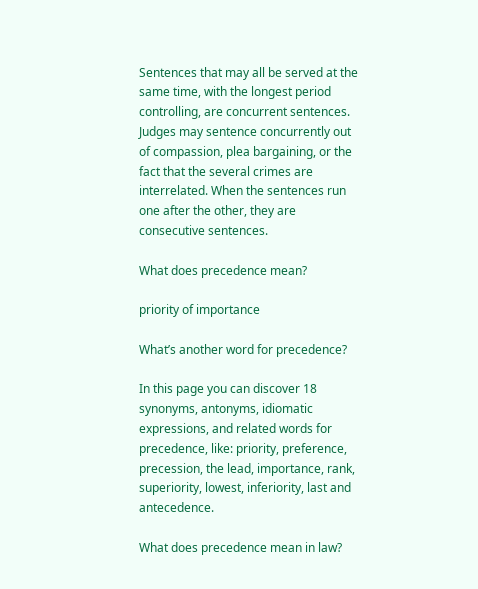Sentences that may all be served at the same time, with the longest period controlling, are concurrent sentences. Judges may sentence concurrently out of compassion, plea bargaining, or the fact that the several crimes are interrelated. When the sentences run one after the other, they are consecutive sentences.

What does precedence mean?

priority of importance

What’s another word for precedence?

In this page you can discover 18 synonyms, antonyms, idiomatic expressions, and related words for precedence, like: priority, preference, precession, the lead, importance, rank, superiority, lowest, inferiority, last and antecedence.

What does precedence mean in law?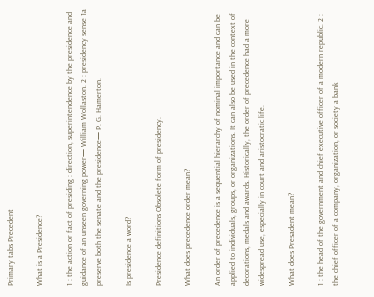Primary tabs Precedent

What is a Presidence?

1 : the action or fact of presiding : direction, superintendence by the presidence and guidance of an unseen governing power— William Wollaston. 2 : presidency sense 1a preserve both the senate and the presidence— P. G. Hamerton.

Is presidence a word?

Presidence definitions Obsolete form of presidency.

What does precedence order mean?

An order of precedence is a sequential hierarchy of nominal importance and can be applied to individuals, groups, or organizations. It can also be used in the context of decorations, medals and awards. Historically, the order of precedence had a more widespread use, especially in court and aristocratic life.

What does Presadent mean?

1 : the head of the government and chief executive officer of a modern republic. 2 : the chief officer of a company, organization, or society a bank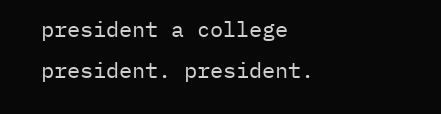president a college president. president.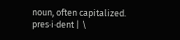noun, often capitalized. pres·i·dent | \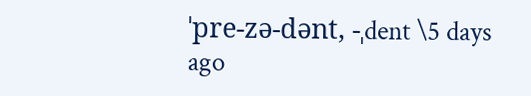ˈpre-zə-dənt, -ˌdent \5 days ago